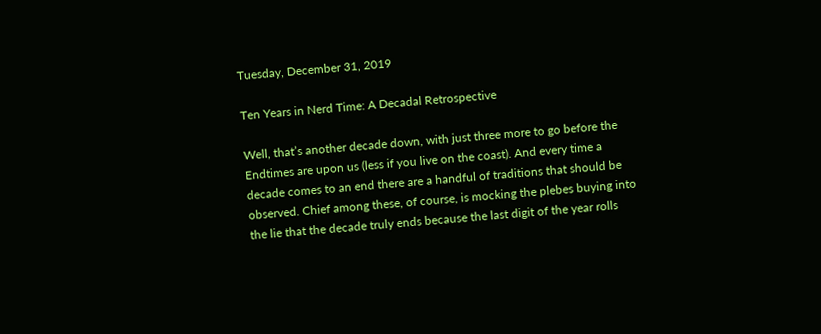Tuesday, December 31, 2019

Ten Years in Nerd Time: A Decadal Retrospective

Well, that’s another decade down, with just three more to go before the Endtimes are upon us (less if you live on the coast). And every time a decade comes to an end there are a handful of traditions that should be observed. Chief among these, of course, is mocking the plebes buying into the lie that the decade truly ends because the last digit of the year rolls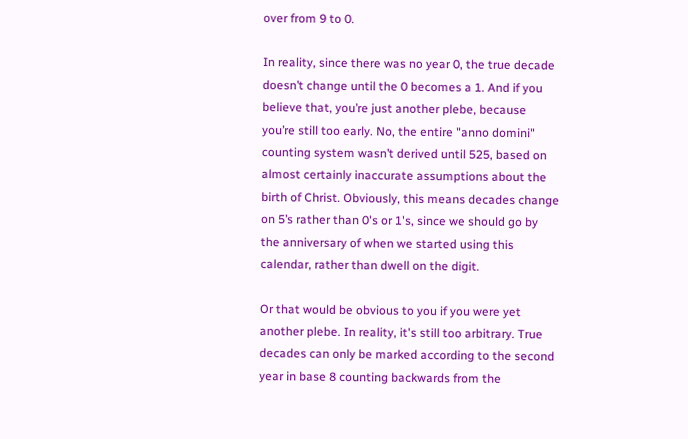over from 9 to 0.

In reality, since there was no year 0, the true decade doesn’t change until the 0 becomes a 1. And if you believe that, you’re just another plebe, because you’re still too early. No, the entire "anno domini" counting system wasn’t derived until 525, based on almost certainly inaccurate assumptions about the birth of Christ. Obviously, this means decades change on 5’s rather than 0's or 1's, since we should go by the anniversary of when we started using this calendar, rather than dwell on the digit.

Or that would be obvious to you if you were yet another plebe. In reality, it's still too arbitrary. True decades can only be marked according to the second year in base 8 counting backwards from the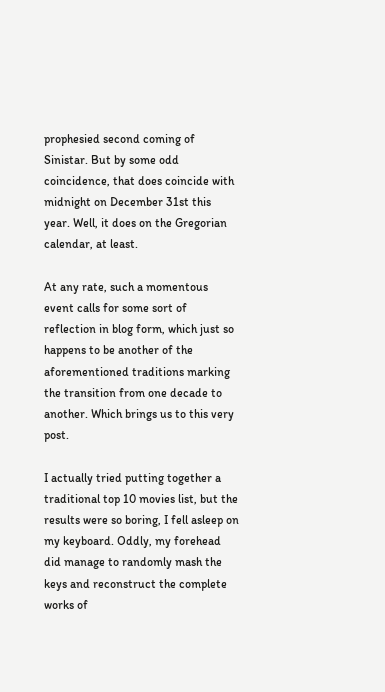prophesied second coming of Sinistar. But by some odd coincidence, that does coincide with midnight on December 31st this year. Well, it does on the Gregorian calendar, at least.

At any rate, such a momentous event calls for some sort of reflection in blog form, which just so happens to be another of the aforementioned traditions marking the transition from one decade to another. Which brings us to this very post.

I actually tried putting together a traditional top 10 movies list, but the results were so boring, I fell asleep on my keyboard. Oddly, my forehead did manage to randomly mash the keys and reconstruct the complete works of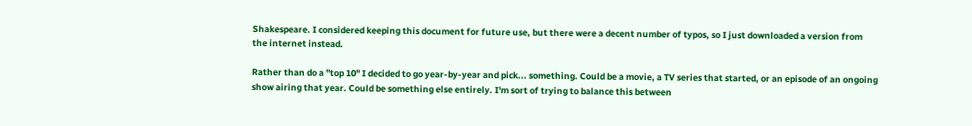Shakespeare. I considered keeping this document for future use, but there were a decent number of typos, so I just downloaded a version from the internet instead.

Rather than do a "top 10" I decided to go year-by-year and pick... something. Could be a movie, a TV series that started, or an episode of an ongoing show airing that year. Could be something else entirely. I'm sort of trying to balance this between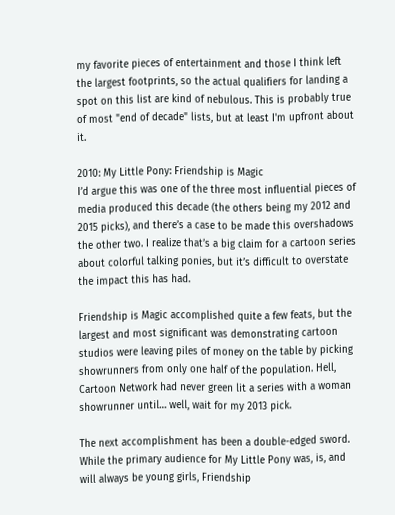my favorite pieces of entertainment and those I think left the largest footprints, so the actual qualifiers for landing a spot on this list are kind of nebulous. This is probably true of most "end of decade" lists, but at least I'm upfront about it.

2010: My Little Pony: Friendship is Magic
I’d argue this was one of the three most influential pieces of media produced this decade (the others being my 2012 and 2015 picks), and there’s a case to be made this overshadows the other two. I realize that’s a big claim for a cartoon series about colorful talking ponies, but it’s difficult to overstate the impact this has had.

Friendship is Magic accomplished quite a few feats, but the largest and most significant was demonstrating cartoon studios were leaving piles of money on the table by picking showrunners from only one half of the population. Hell, Cartoon Network had never green lit a series with a woman showrunner until… well, wait for my 2013 pick.

The next accomplishment has been a double-edged sword. While the primary audience for My Little Pony was, is, and will always be young girls, Friendship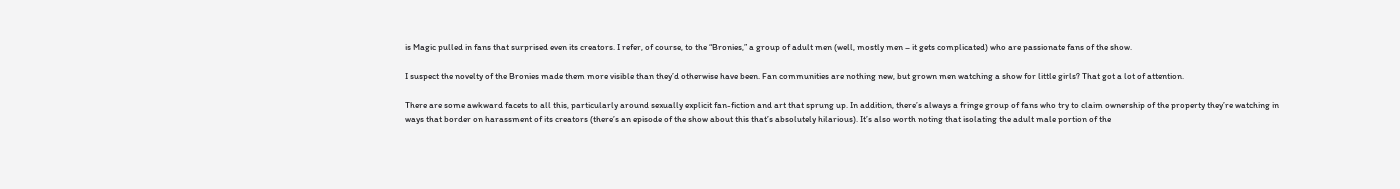is Magic pulled in fans that surprised even its creators. I refer, of course, to the “Bronies,” a group of adult men (well, mostly men – it gets complicated) who are passionate fans of the show.

I suspect the novelty of the Bronies made them more visible than they’d otherwise have been. Fan communities are nothing new, but grown men watching a show for little girls? That got a lot of attention.

There are some awkward facets to all this, particularly around sexually explicit fan-fiction and art that sprung up. In addition, there’s always a fringe group of fans who try to claim ownership of the property they’re watching in ways that border on harassment of its creators (there’s an episode of the show about this that’s absolutely hilarious). It’s also worth noting that isolating the adult male portion of the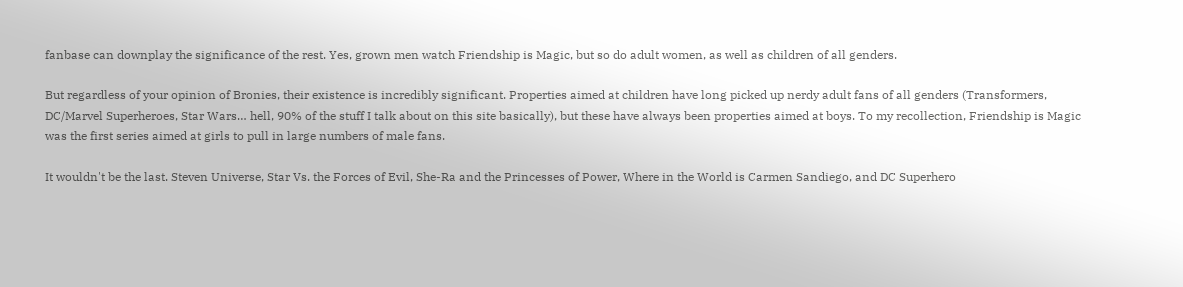fanbase can downplay the significance of the rest. Yes, grown men watch Friendship is Magic, but so do adult women, as well as children of all genders.

But regardless of your opinion of Bronies, their existence is incredibly significant. Properties aimed at children have long picked up nerdy adult fans of all genders (Transformers, DC/Marvel Superheroes, Star Wars… hell, 90% of the stuff I talk about on this site basically), but these have always been properties aimed at boys. To my recollection, Friendship is Magic was the first series aimed at girls to pull in large numbers of male fans.

It wouldn't be the last. Steven Universe, Star Vs. the Forces of Evil, She-Ra and the Princesses of Power, Where in the World is Carmen Sandiego, and DC Superhero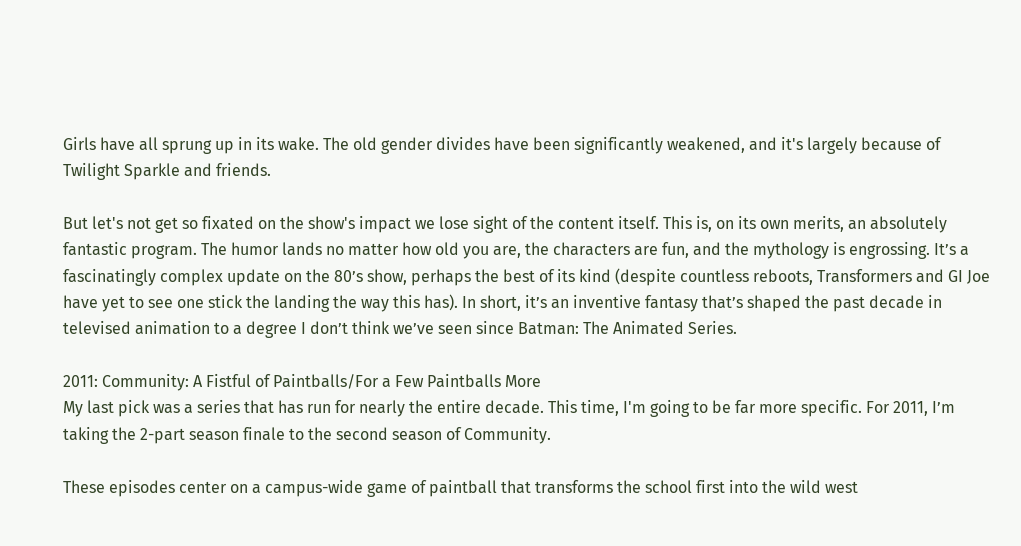Girls have all sprung up in its wake. The old gender divides have been significantly weakened, and it's largely because of Twilight Sparkle and friends.

But let's not get so fixated on the show's impact we lose sight of the content itself. This is, on its own merits, an absolutely fantastic program. The humor lands no matter how old you are, the characters are fun, and the mythology is engrossing. It’s a fascinatingly complex update on the 80’s show, perhaps the best of its kind (despite countless reboots, Transformers and GI Joe have yet to see one stick the landing the way this has). In short, it’s an inventive fantasy that’s shaped the past decade in televised animation to a degree I don’t think we’ve seen since Batman: The Animated Series.

2011: Community: A Fistful of Paintballs/For a Few Paintballs More
My last pick was a series that has run for nearly the entire decade. This time, I'm going to be far more specific. For 2011, I’m taking the 2-part season finale to the second season of Community.

These episodes center on a campus-wide game of paintball that transforms the school first into the wild west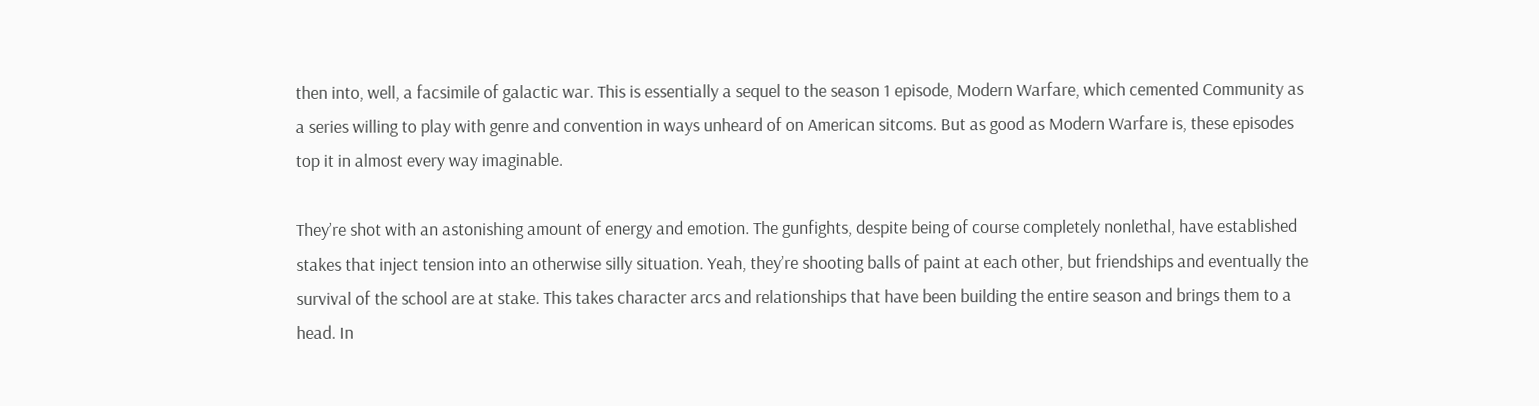then into, well, a facsimile of galactic war. This is essentially a sequel to the season 1 episode, Modern Warfare, which cemented Community as a series willing to play with genre and convention in ways unheard of on American sitcoms. But as good as Modern Warfare is, these episodes top it in almost every way imaginable.

They’re shot with an astonishing amount of energy and emotion. The gunfights, despite being of course completely nonlethal, have established stakes that inject tension into an otherwise silly situation. Yeah, they’re shooting balls of paint at each other, but friendships and eventually the survival of the school are at stake. This takes character arcs and relationships that have been building the entire season and brings them to a head. In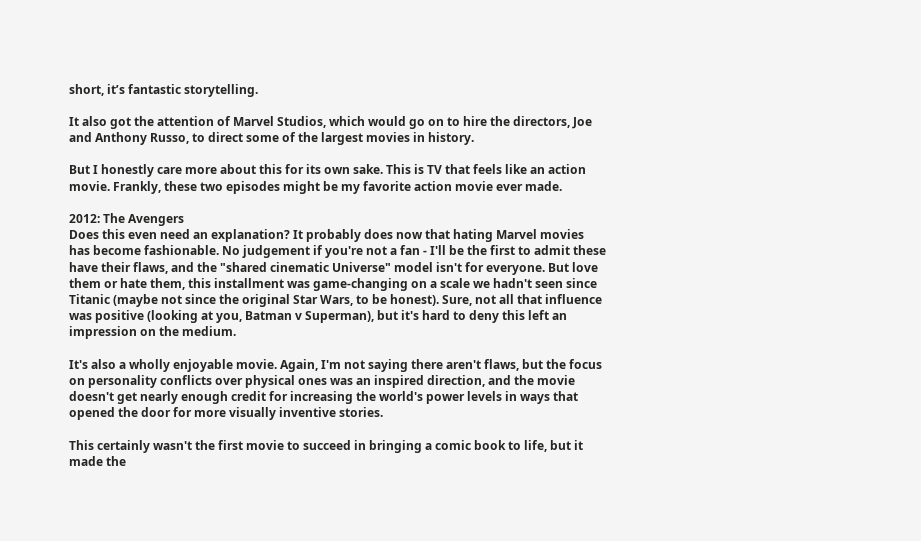short, it’s fantastic storytelling.

It also got the attention of Marvel Studios, which would go on to hire the directors, Joe and Anthony Russo, to direct some of the largest movies in history.

But I honestly care more about this for its own sake. This is TV that feels like an action movie. Frankly, these two episodes might be my favorite action movie ever made.

2012: The Avengers
Does this even need an explanation? It probably does now that hating Marvel movies has become fashionable. No judgement if you're not a fan - I'll be the first to admit these have their flaws, and the "shared cinematic Universe" model isn't for everyone. But love them or hate them, this installment was game-changing on a scale we hadn't seen since Titanic (maybe not since the original Star Wars, to be honest). Sure, not all that influence was positive (looking at you, Batman v Superman), but it's hard to deny this left an impression on the medium.

It's also a wholly enjoyable movie. Again, I'm not saying there aren't flaws, but the focus on personality conflicts over physical ones was an inspired direction, and the movie doesn't get nearly enough credit for increasing the world's power levels in ways that opened the door for more visually inventive stories.

This certainly wasn't the first movie to succeed in bringing a comic book to life, but it made the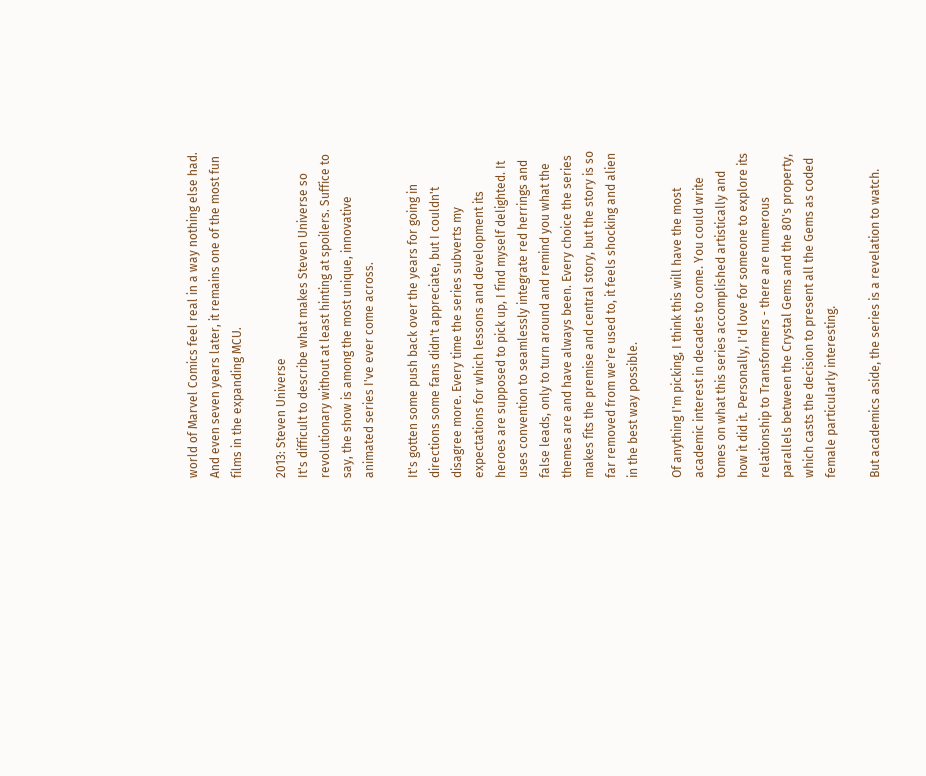world of Marvel Comics feel real in a way nothing else had. And even seven years later, it remains one of the most fun films in the expanding MCU.

2013: Steven Universe
It's difficult to describe what makes Steven Universe so revolutionary without at least hinting at spoilers. Suffice to say, the show is among the most unique, innovative animated series I've ever come across.

It's gotten some push back over the years for going in directions some fans didn't appreciate, but I couldn't disagree more. Every time the series subverts my expectations for which lessons and development its heroes are supposed to pick up, I find myself delighted. It uses convention to seamlessly integrate red herrings and false leads, only to turn around and remind you what the themes are and have always been. Every choice the series makes fits the premise and central story, but the story is so far removed from we're used to, it feels shocking and alien in the best way possible.

Of anything I'm picking, I think this will have the most academic interest in decades to come. You could write tomes on what this series accomplished artistically and how it did it. Personally, I'd love for someone to explore its relationship to Transformers - there are numerous parallels between the Crystal Gems and the 80's property, which casts the decision to present all the Gems as coded female particularly interesting.

But academics aside, the series is a revelation to watch.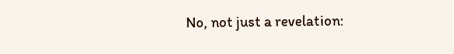No, not just a revelation: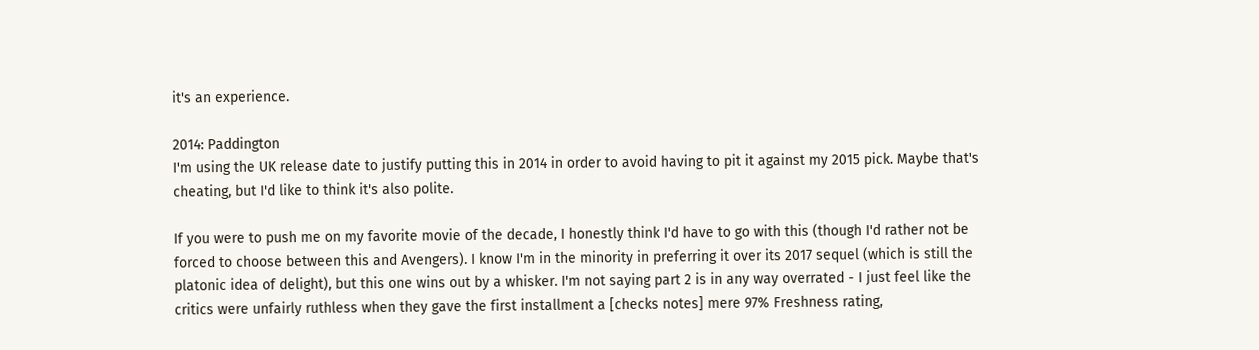it's an experience.

2014: Paddington
I'm using the UK release date to justify putting this in 2014 in order to avoid having to pit it against my 2015 pick. Maybe that's cheating, but I'd like to think it's also polite.

If you were to push me on my favorite movie of the decade, I honestly think I'd have to go with this (though I'd rather not be forced to choose between this and Avengers). I know I'm in the minority in preferring it over its 2017 sequel (which is still the platonic idea of delight), but this one wins out by a whisker. I'm not saying part 2 is in any way overrated - I just feel like the critics were unfairly ruthless when they gave the first installment a [checks notes] mere 97% Freshness rating,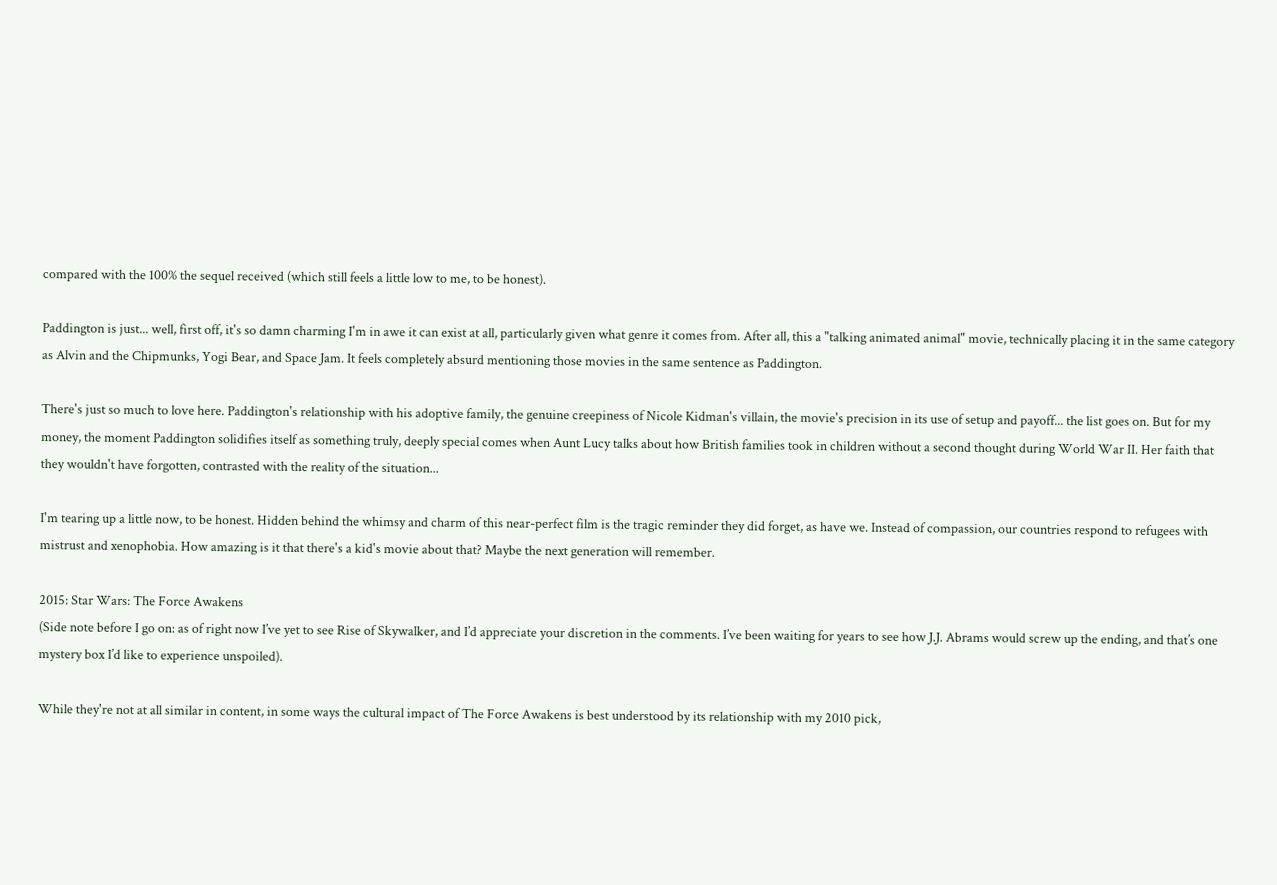compared with the 100% the sequel received (which still feels a little low to me, to be honest).

Paddington is just... well, first off, it's so damn charming I'm in awe it can exist at all, particularly given what genre it comes from. After all, this a "talking animated animal" movie, technically placing it in the same category as Alvin and the Chipmunks, Yogi Bear, and Space Jam. It feels completely absurd mentioning those movies in the same sentence as Paddington.

There's just so much to love here. Paddington's relationship with his adoptive family, the genuine creepiness of Nicole Kidman's villain, the movie's precision in its use of setup and payoff... the list goes on. But for my money, the moment Paddington solidifies itself as something truly, deeply special comes when Aunt Lucy talks about how British families took in children without a second thought during World War II. Her faith that they wouldn't have forgotten, contrasted with the reality of the situation...

I'm tearing up a little now, to be honest. Hidden behind the whimsy and charm of this near-perfect film is the tragic reminder they did forget, as have we. Instead of compassion, our countries respond to refugees with mistrust and xenophobia. How amazing is it that there's a kid's movie about that? Maybe the next generation will remember.

2015: Star Wars: The Force Awakens
(Side note before I go on: as of right now I’ve yet to see Rise of Skywalker, and I’d appreciate your discretion in the comments. I’ve been waiting for years to see how J.J. Abrams would screw up the ending, and that’s one mystery box I’d like to experience unspoiled).

While they're not at all similar in content, in some ways the cultural impact of The Force Awakens is best understood by its relationship with my 2010 pick,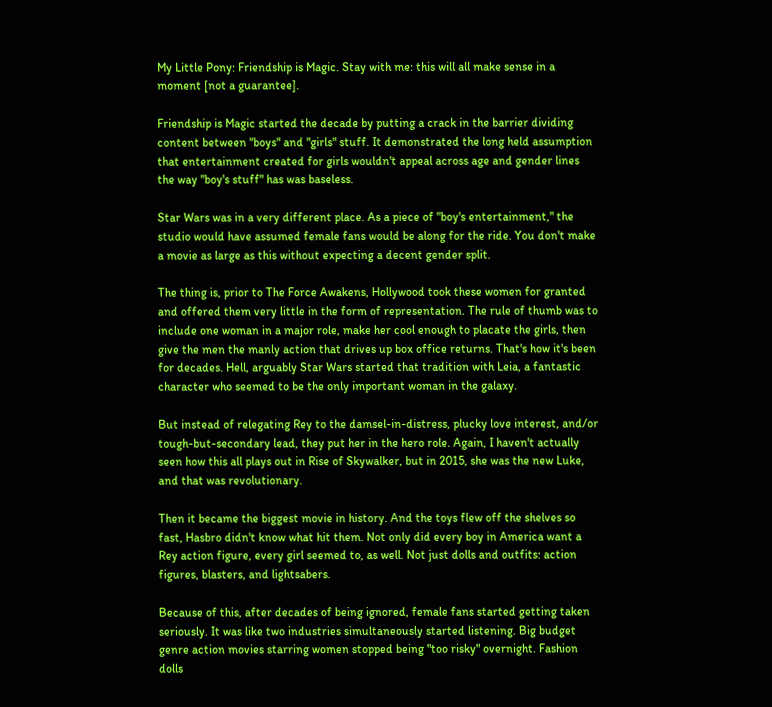My Little Pony: Friendship is Magic. Stay with me: this will all make sense in a moment [not a guarantee].

Friendship is Magic started the decade by putting a crack in the barrier dividing content between "boys" and "girls" stuff. It demonstrated the long held assumption that entertainment created for girls wouldn't appeal across age and gender lines the way "boy's stuff" has was baseless.

Star Wars was in a very different place. As a piece of "boy's entertainment," the studio would have assumed female fans would be along for the ride. You don't make a movie as large as this without expecting a decent gender split.

The thing is, prior to The Force Awakens, Hollywood took these women for granted and offered them very little in the form of representation. The rule of thumb was to include one woman in a major role, make her cool enough to placate the girls, then give the men the manly action that drives up box office returns. That's how it's been for decades. Hell, arguably Star Wars started that tradition with Leia, a fantastic character who seemed to be the only important woman in the galaxy.

But instead of relegating Rey to the damsel-in-distress, plucky love interest, and/or tough-but-secondary lead, they put her in the hero role. Again, I haven't actually seen how this all plays out in Rise of Skywalker, but in 2015, she was the new Luke, and that was revolutionary.

Then it became the biggest movie in history. And the toys flew off the shelves so fast, Hasbro didn't know what hit them. Not only did every boy in America want a Rey action figure, every girl seemed to, as well. Not just dolls and outfits: action figures, blasters, and lightsabers.

Because of this, after decades of being ignored, female fans started getting taken seriously. It was like two industries simultaneously started listening. Big budget genre action movies starring women stopped being "too risky" overnight. Fashion dolls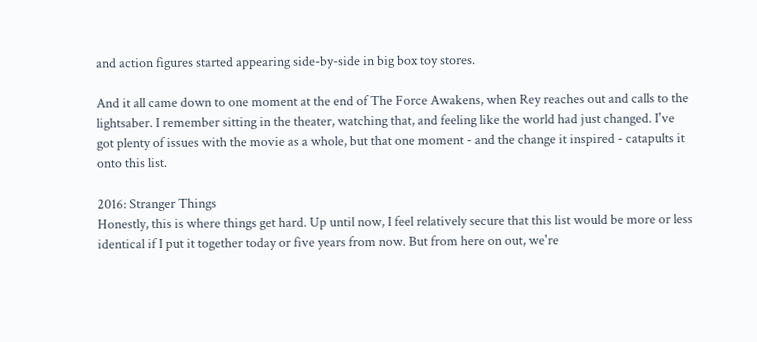and action figures started appearing side-by-side in big box toy stores.

And it all came down to one moment at the end of The Force Awakens, when Rey reaches out and calls to the lightsaber. I remember sitting in the theater, watching that, and feeling like the world had just changed. I've got plenty of issues with the movie as a whole, but that one moment - and the change it inspired - catapults it onto this list.

2016: Stranger Things
Honestly, this is where things get hard. Up until now, I feel relatively secure that this list would be more or less identical if I put it together today or five years from now. But from here on out, we're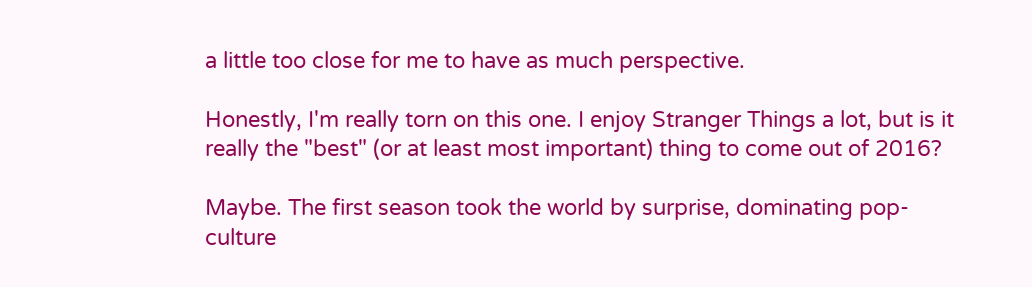a little too close for me to have as much perspective.

Honestly, I'm really torn on this one. I enjoy Stranger Things a lot, but is it really the "best" (or at least most important) thing to come out of 2016?

Maybe. The first season took the world by surprise, dominating pop-culture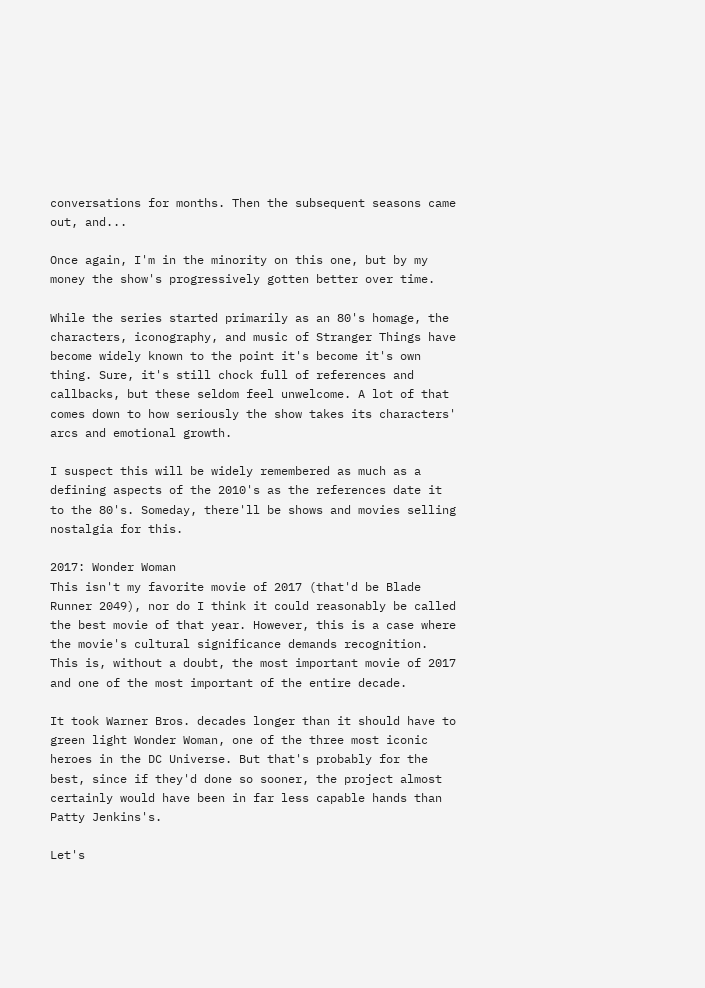conversations for months. Then the subsequent seasons came out, and...

Once again, I'm in the minority on this one, but by my money the show's progressively gotten better over time.

While the series started primarily as an 80's homage, the characters, iconography, and music of Stranger Things have become widely known to the point it's become it's own thing. Sure, it's still chock full of references and callbacks, but these seldom feel unwelcome. A lot of that comes down to how seriously the show takes its characters' arcs and emotional growth.

I suspect this will be widely remembered as much as a defining aspects of the 2010's as the references date it to the 80's. Someday, there'll be shows and movies selling nostalgia for this.

2017: Wonder Woman
This isn't my favorite movie of 2017 (that'd be Blade Runner 2049), nor do I think it could reasonably be called the best movie of that year. However, this is a case where the movie's cultural significance demands recognition. This is, without a doubt, the most important movie of 2017 and one of the most important of the entire decade.

It took Warner Bros. decades longer than it should have to green light Wonder Woman, one of the three most iconic heroes in the DC Universe. But that's probably for the best, since if they'd done so sooner, the project almost certainly would have been in far less capable hands than Patty Jenkins's.

Let's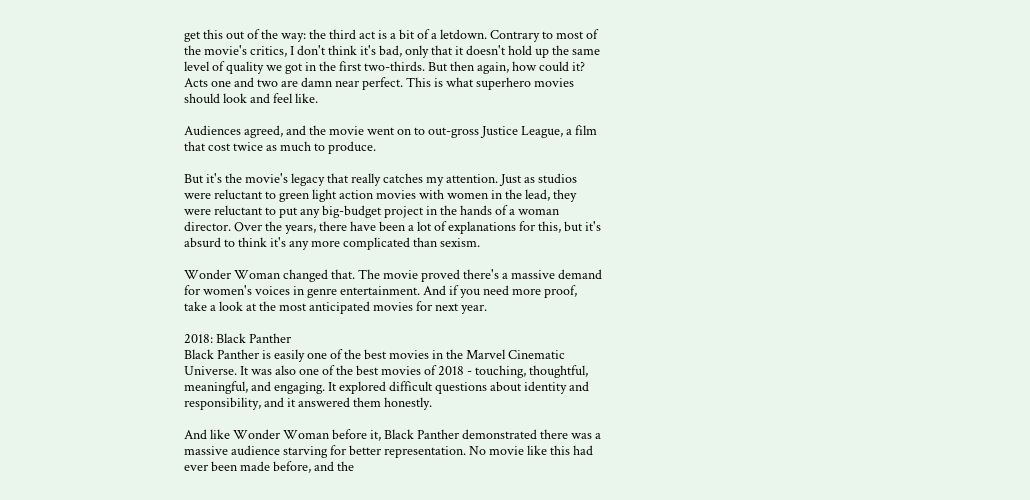get this out of the way: the third act is a bit of a letdown. Contrary to most of the movie's critics, I don't think it's bad, only that it doesn't hold up the same level of quality we got in the first two-thirds. But then again, how could it? Acts one and two are damn near perfect. This is what superhero movies should look and feel like.

Audiences agreed, and the movie went on to out-gross Justice League, a film that cost twice as much to produce.

But it's the movie's legacy that really catches my attention. Just as studios were reluctant to green light action movies with women in the lead, they were reluctant to put any big-budget project in the hands of a woman director. Over the years, there have been a lot of explanations for this, but it's absurd to think it's any more complicated than sexism.

Wonder Woman changed that. The movie proved there's a massive demand for women's voices in genre entertainment. And if you need more proof, take a look at the most anticipated movies for next year.

2018: Black Panther
Black Panther is easily one of the best movies in the Marvel Cinematic Universe. It was also one of the best movies of 2018 - touching, thoughtful, meaningful, and engaging. It explored difficult questions about identity and responsibility, and it answered them honestly.

And like Wonder Woman before it, Black Panther demonstrated there was a massive audience starving for better representation. No movie like this had ever been made before, and the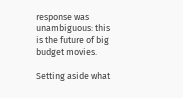response was unambiguous: this is the future of big budget movies.

Setting aside what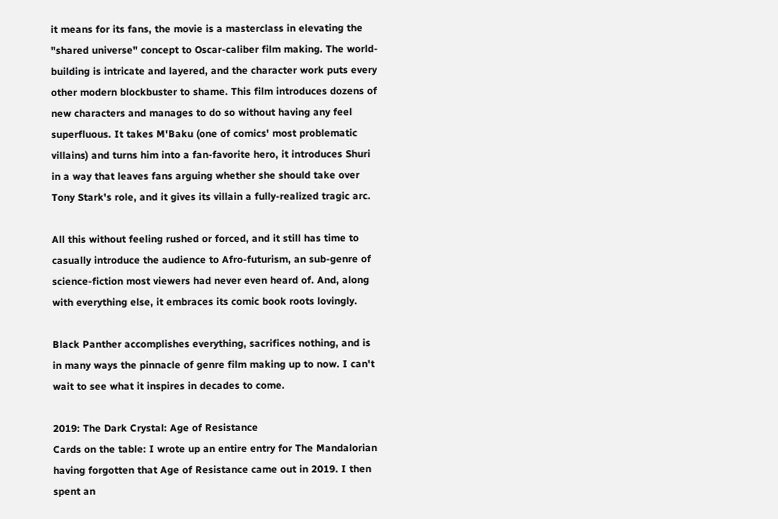it means for its fans, the movie is a masterclass in elevating the "shared universe" concept to Oscar-caliber film making. The world-building is intricate and layered, and the character work puts every other modern blockbuster to shame. This film introduces dozens of new characters and manages to do so without having any feel superfluous. It takes M'Baku (one of comics' most problematic villains) and turns him into a fan-favorite hero, it introduces Shuri in a way that leaves fans arguing whether she should take over Tony Stark's role, and it gives its villain a fully-realized tragic arc.

All this without feeling rushed or forced, and it still has time to casually introduce the audience to Afro-futurism, an sub-genre of science-fiction most viewers had never even heard of. And, along with everything else, it embraces its comic book roots lovingly.

Black Panther accomplishes everything, sacrifices nothing, and is in many ways the pinnacle of genre film making up to now. I can't wait to see what it inspires in decades to come.

2019: The Dark Crystal: Age of Resistance
Cards on the table: I wrote up an entire entry for The Mandalorian having forgotten that Age of Resistance came out in 2019. I then spent an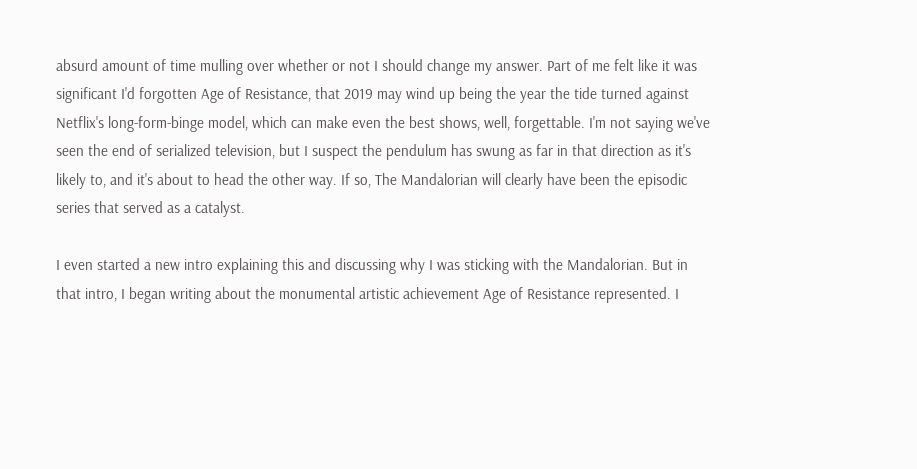absurd amount of time mulling over whether or not I should change my answer. Part of me felt like it was significant I'd forgotten Age of Resistance, that 2019 may wind up being the year the tide turned against Netflix's long-form-binge model, which can make even the best shows, well, forgettable. I'm not saying we've seen the end of serialized television, but I suspect the pendulum has swung as far in that direction as it's likely to, and it's about to head the other way. If so, The Mandalorian will clearly have been the episodic series that served as a catalyst.

I even started a new intro explaining this and discussing why I was sticking with the Mandalorian. But in that intro, I began writing about the monumental artistic achievement Age of Resistance represented. I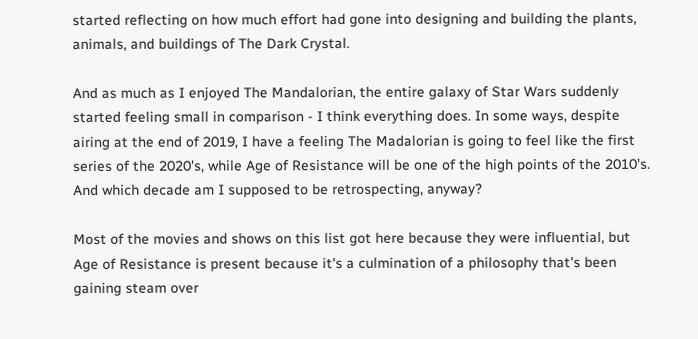started reflecting on how much effort had gone into designing and building the plants, animals, and buildings of The Dark Crystal.

And as much as I enjoyed The Mandalorian, the entire galaxy of Star Wars suddenly started feeling small in comparison - I think everything does. In some ways, despite airing at the end of 2019, I have a feeling The Madalorian is going to feel like the first series of the 2020's, while Age of Resistance will be one of the high points of the 2010's. And which decade am I supposed to be retrospecting, anyway?

Most of the movies and shows on this list got here because they were influential, but Age of Resistance is present because it's a culmination of a philosophy that's been gaining steam over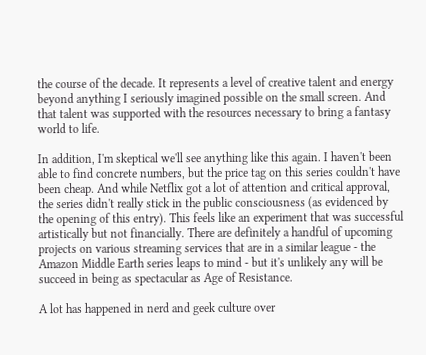the course of the decade. It represents a level of creative talent and energy beyond anything I seriously imagined possible on the small screen. And that talent was supported with the resources necessary to bring a fantasy world to life.

In addition, I'm skeptical we'll see anything like this again. I haven't been able to find concrete numbers, but the price tag on this series couldn't have been cheap. And while Netflix got a lot of attention and critical approval, the series didn't really stick in the public consciousness (as evidenced by the opening of this entry). This feels like an experiment that was successful artistically but not financially. There are definitely a handful of upcoming projects on various streaming services that are in a similar league - the Amazon Middle Earth series leaps to mind - but it's unlikely any will be succeed in being as spectacular as Age of Resistance.

A lot has happened in nerd and geek culture over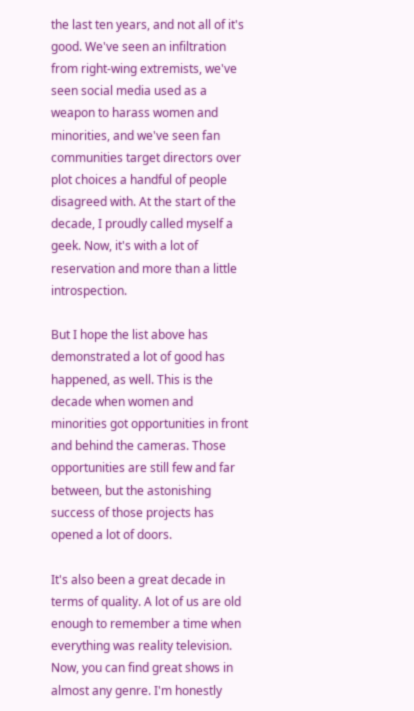the last ten years, and not all of it's good. We've seen an infiltration from right-wing extremists, we've seen social media used as a weapon to harass women and minorities, and we've seen fan communities target directors over plot choices a handful of people disagreed with. At the start of the decade, I proudly called myself a geek. Now, it's with a lot of reservation and more than a little introspection.

But I hope the list above has demonstrated a lot of good has happened, as well. This is the decade when women and minorities got opportunities in front and behind the cameras. Those opportunities are still few and far between, but the astonishing success of those projects has opened a lot of doors.

It's also been a great decade in terms of quality. A lot of us are old enough to remember a time when everything was reality television. Now, you can find great shows in almost any genre. I'm honestly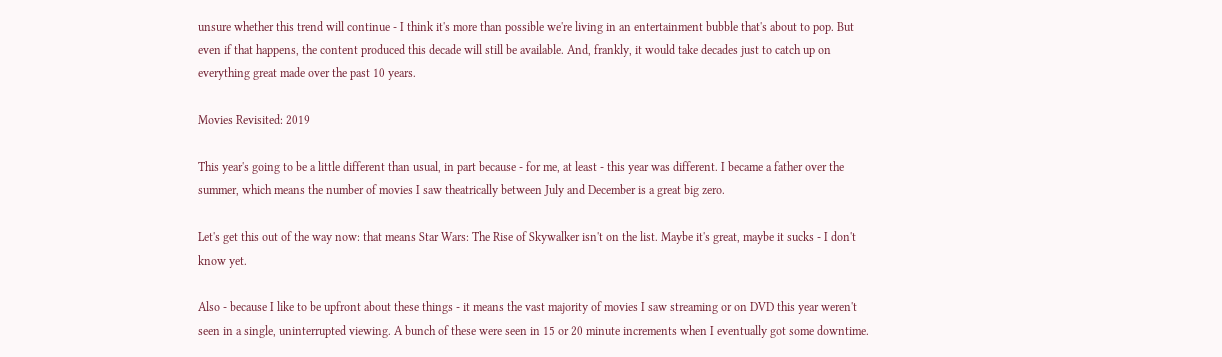unsure whether this trend will continue - I think it's more than possible we're living in an entertainment bubble that's about to pop. But even if that happens, the content produced this decade will still be available. And, frankly, it would take decades just to catch up on everything great made over the past 10 years.

Movies Revisited: 2019

This year's going to be a little different than usual, in part because - for me, at least - this year was different. I became a father over the summer, which means the number of movies I saw theatrically between July and December is a great big zero.

Let's get this out of the way now: that means Star Wars: The Rise of Skywalker isn't on the list. Maybe it's great, maybe it sucks - I don't know yet.

Also - because I like to be upfront about these things - it means the vast majority of movies I saw streaming or on DVD this year weren't seen in a single, uninterrupted viewing. A bunch of these were seen in 15 or 20 minute increments when I eventually got some downtime.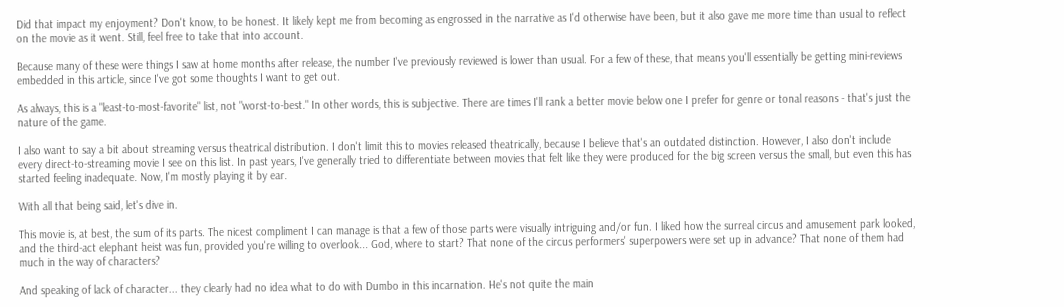Did that impact my enjoyment? Don't know, to be honest. It likely kept me from becoming as engrossed in the narrative as I'd otherwise have been, but it also gave me more time than usual to reflect on the movie as it went. Still, feel free to take that into account.

Because many of these were things I saw at home months after release, the number I've previously reviewed is lower than usual. For a few of these, that means you'll essentially be getting mini-reviews embedded in this article, since I've got some thoughts I want to get out.

As always, this is a "least-to-most-favorite" list, not "worst-to-best." In other words, this is subjective. There are times I'll rank a better movie below one I prefer for genre or tonal reasons - that's just the nature of the game.

I also want to say a bit about streaming versus theatrical distribution. I don't limit this to movies released theatrically, because I believe that's an outdated distinction. However, I also don't include every direct-to-streaming movie I see on this list. In past years, I've generally tried to differentiate between movies that felt like they were produced for the big screen versus the small, but even this has started feeling inadequate. Now, I'm mostly playing it by ear.

With all that being said, let's dive in.

This movie is, at best, the sum of its parts. The nicest compliment I can manage is that a few of those parts were visually intriguing and/or fun. I liked how the surreal circus and amusement park looked, and the third-act elephant heist was fun, provided you're willing to overlook... God, where to start? That none of the circus performers' superpowers were set up in advance? That none of them had much in the way of characters?

And speaking of lack of character... they clearly had no idea what to do with Dumbo in this incarnation. He's not quite the main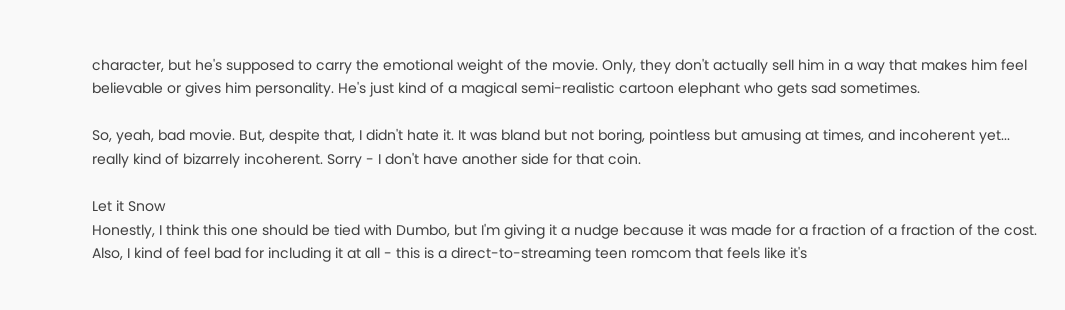character, but he's supposed to carry the emotional weight of the movie. Only, they don't actually sell him in a way that makes him feel believable or gives him personality. He's just kind of a magical semi-realistic cartoon elephant who gets sad sometimes.

So, yeah, bad movie. But, despite that, I didn't hate it. It was bland but not boring, pointless but amusing at times, and incoherent yet... really kind of bizarrely incoherent. Sorry - I don't have another side for that coin.

Let it Snow
Honestly, I think this one should be tied with Dumbo, but I'm giving it a nudge because it was made for a fraction of a fraction of the cost. Also, I kind of feel bad for including it at all - this is a direct-to-streaming teen romcom that feels like it's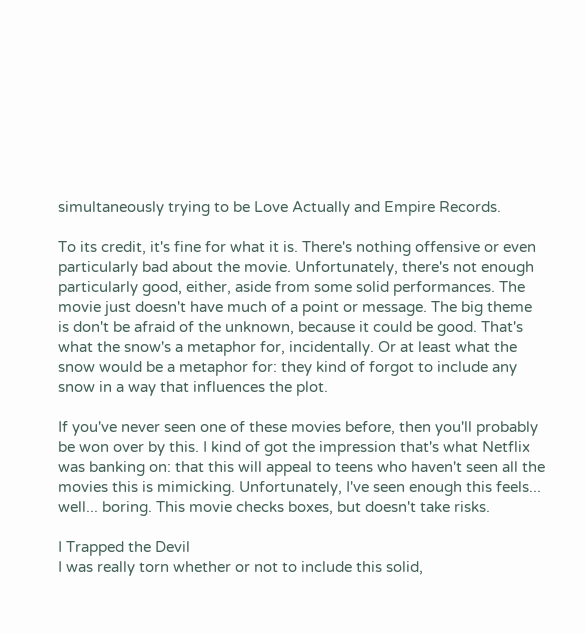simultaneously trying to be Love Actually and Empire Records.

To its credit, it's fine for what it is. There's nothing offensive or even particularly bad about the movie. Unfortunately, there's not enough particularly good, either, aside from some solid performances. The movie just doesn't have much of a point or message. The big theme is don't be afraid of the unknown, because it could be good. That's what the snow's a metaphor for, incidentally. Or at least what the snow would be a metaphor for: they kind of forgot to include any snow in a way that influences the plot.

If you've never seen one of these movies before, then you'll probably be won over by this. I kind of got the impression that's what Netflix was banking on: that this will appeal to teens who haven't seen all the movies this is mimicking. Unfortunately, I've seen enough this feels... well... boring. This movie checks boxes, but doesn't take risks.

I Trapped the Devil
I was really torn whether or not to include this solid,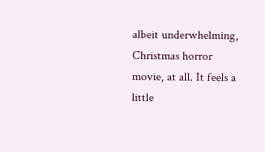albeit underwhelming, Christmas horror movie, at all. It feels a little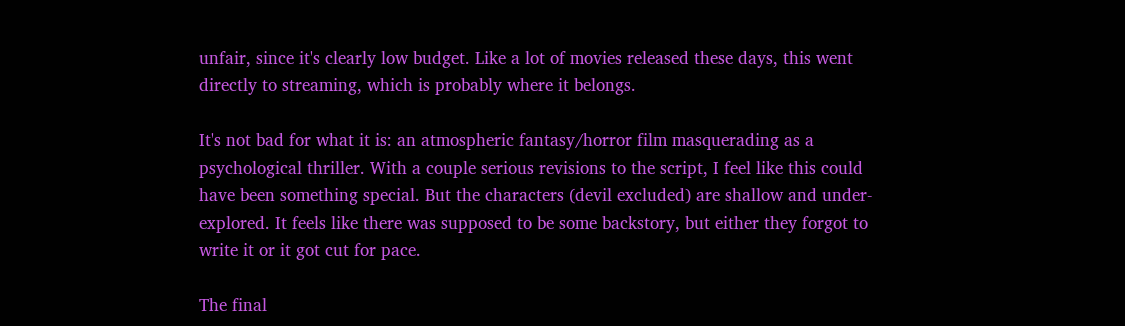unfair, since it's clearly low budget. Like a lot of movies released these days, this went directly to streaming, which is probably where it belongs.

It's not bad for what it is: an atmospheric fantasy/horror film masquerading as a psychological thriller. With a couple serious revisions to the script, I feel like this could have been something special. But the characters (devil excluded) are shallow and under-explored. It feels like there was supposed to be some backstory, but either they forgot to write it or it got cut for pace.

The final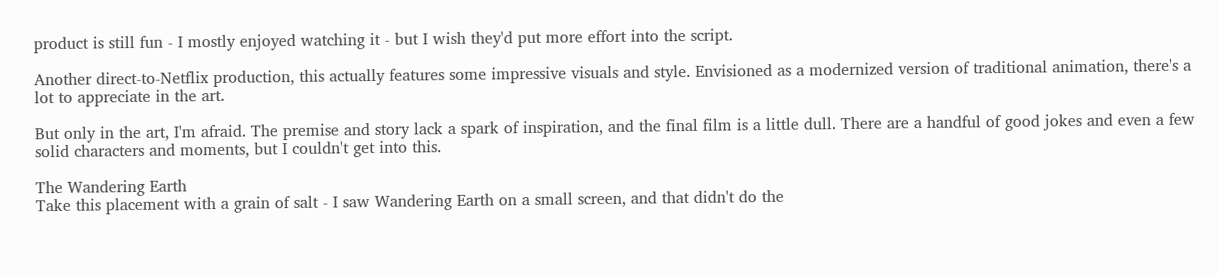product is still fun - I mostly enjoyed watching it - but I wish they'd put more effort into the script.

Another direct-to-Netflix production, this actually features some impressive visuals and style. Envisioned as a modernized version of traditional animation, there's a lot to appreciate in the art.

But only in the art, I'm afraid. The premise and story lack a spark of inspiration, and the final film is a little dull. There are a handful of good jokes and even a few solid characters and moments, but I couldn't get into this.

The Wandering Earth
Take this placement with a grain of salt - I saw Wandering Earth on a small screen, and that didn't do the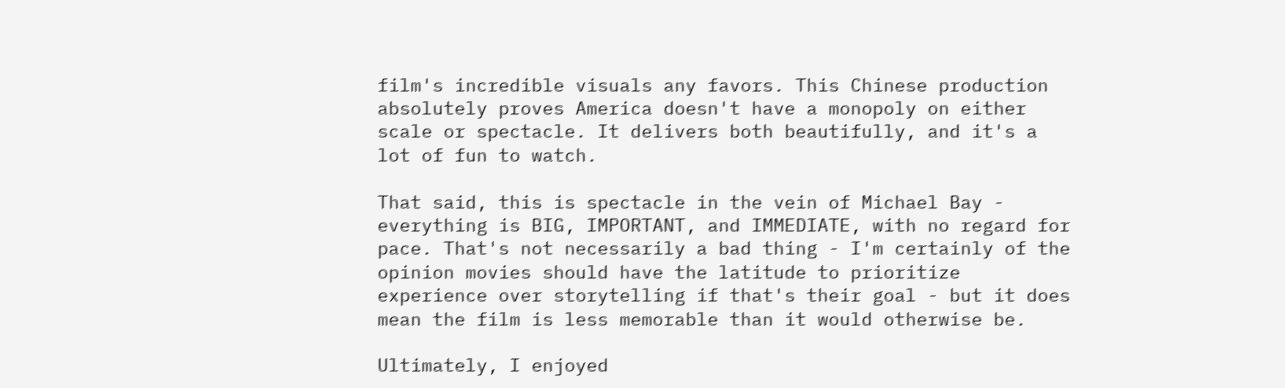film's incredible visuals any favors. This Chinese production absolutely proves America doesn't have a monopoly on either scale or spectacle. It delivers both beautifully, and it's a lot of fun to watch.

That said, this is spectacle in the vein of Michael Bay - everything is BIG, IMPORTANT, and IMMEDIATE, with no regard for pace. That's not necessarily a bad thing - I'm certainly of the opinion movies should have the latitude to prioritize experience over storytelling if that's their goal - but it does mean the film is less memorable than it would otherwise be.

Ultimately, I enjoyed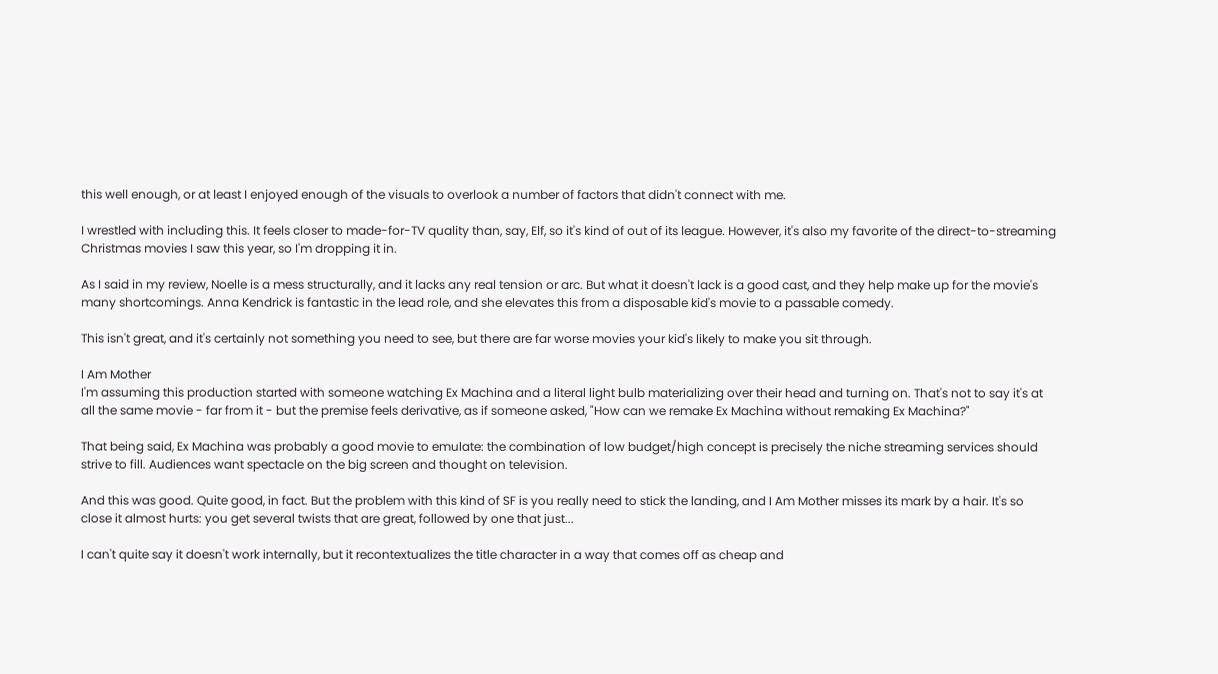this well enough, or at least I enjoyed enough of the visuals to overlook a number of factors that didn't connect with me.

I wrestled with including this. It feels closer to made-for-TV quality than, say, Elf, so it's kind of out of its league. However, it's also my favorite of the direct-to-streaming Christmas movies I saw this year, so I'm dropping it in.

As I said in my review, Noelle is a mess structurally, and it lacks any real tension or arc. But what it doesn't lack is a good cast, and they help make up for the movie's many shortcomings. Anna Kendrick is fantastic in the lead role, and she elevates this from a disposable kid's movie to a passable comedy.

This isn't great, and it's certainly not something you need to see, but there are far worse movies your kid's likely to make you sit through.

I Am Mother
I'm assuming this production started with someone watching Ex Machina and a literal light bulb materializing over their head and turning on. That's not to say it's at all the same movie - far from it - but the premise feels derivative, as if someone asked, "How can we remake Ex Machina without remaking Ex Machina?"

That being said, Ex Machina was probably a good movie to emulate: the combination of low budget/high concept is precisely the niche streaming services should strive to fill. Audiences want spectacle on the big screen and thought on television.

And this was good. Quite good, in fact. But the problem with this kind of SF is you really need to stick the landing, and I Am Mother misses its mark by a hair. It's so close it almost hurts: you get several twists that are great, followed by one that just...

I can't quite say it doesn't work internally, but it recontextualizes the title character in a way that comes off as cheap and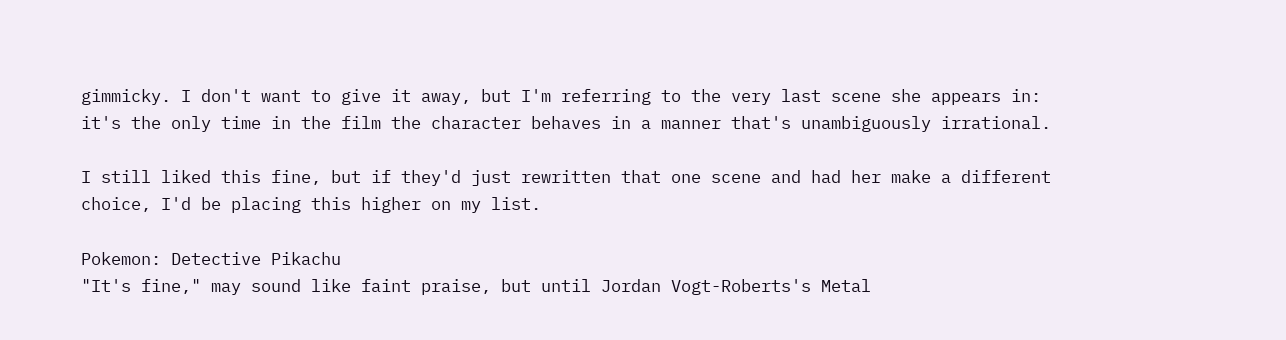gimmicky. I don't want to give it away, but I'm referring to the very last scene she appears in: it's the only time in the film the character behaves in a manner that's unambiguously irrational.

I still liked this fine, but if they'd just rewritten that one scene and had her make a different choice, I'd be placing this higher on my list.

Pokemon: Detective Pikachu
"It's fine," may sound like faint praise, but until Jordan Vogt-Roberts's Metal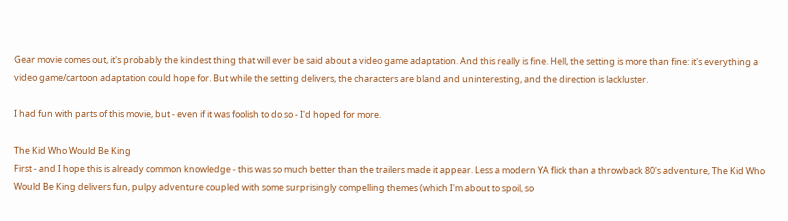Gear movie comes out, it's probably the kindest thing that will ever be said about a video game adaptation. And this really is fine. Hell, the setting is more than fine: it's everything a video game/cartoon adaptation could hope for. But while the setting delivers, the characters are bland and uninteresting, and the direction is lackluster.

I had fun with parts of this movie, but - even if it was foolish to do so - I'd hoped for more.

The Kid Who Would Be King
First - and I hope this is already common knowledge - this was so much better than the trailers made it appear. Less a modern YA flick than a throwback 80's adventure, The Kid Who Would Be King delivers fun, pulpy adventure coupled with some surprisingly compelling themes (which I'm about to spoil, so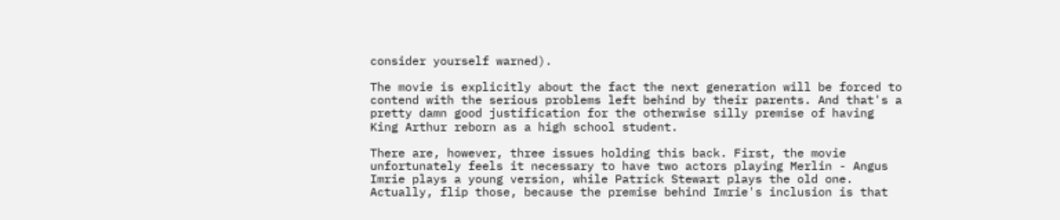consider yourself warned).

The movie is explicitly about the fact the next generation will be forced to contend with the serious problems left behind by their parents. And that's a pretty damn good justification for the otherwise silly premise of having King Arthur reborn as a high school student.

There are, however, three issues holding this back. First, the movie unfortunately feels it necessary to have two actors playing Merlin - Angus Imrie plays a young version, while Patrick Stewart plays the old one. Actually, flip those, because the premise behind Imrie's inclusion is that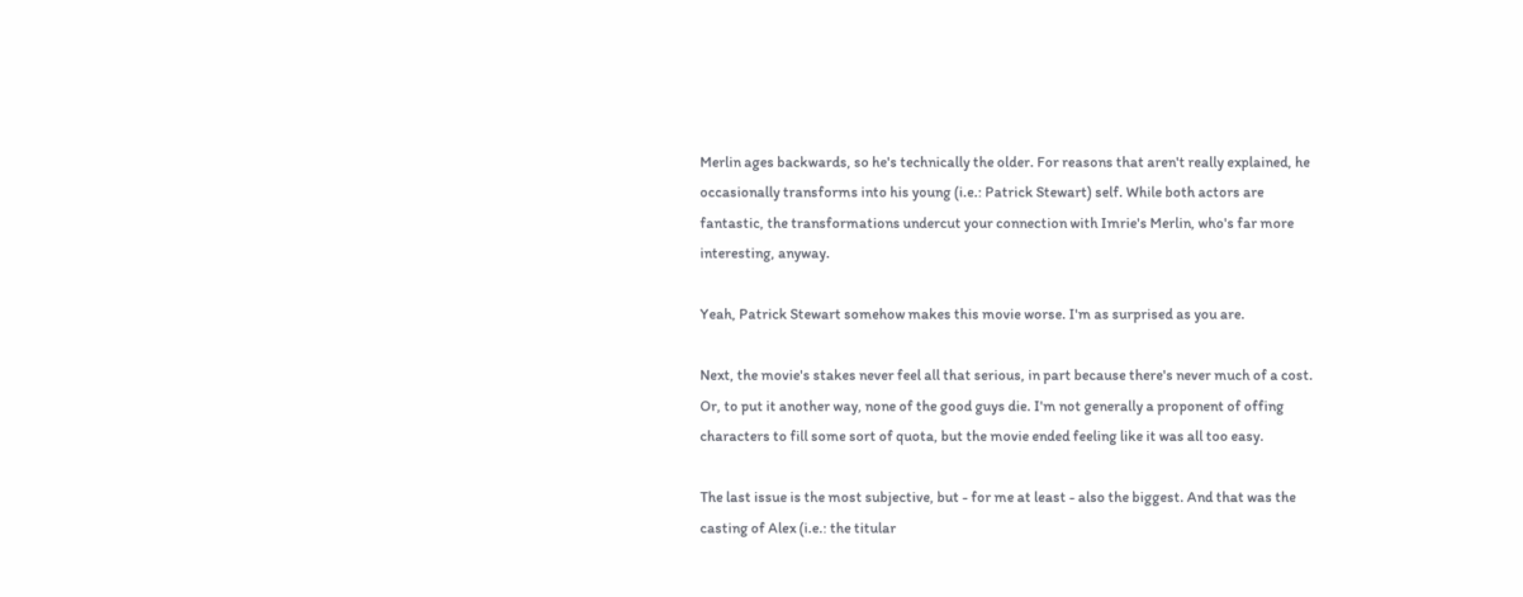Merlin ages backwards, so he's technically the older. For reasons that aren't really explained, he occasionally transforms into his young (i.e.: Patrick Stewart) self. While both actors are fantastic, the transformations undercut your connection with Imrie's Merlin, who's far more interesting, anyway.

Yeah, Patrick Stewart somehow makes this movie worse. I'm as surprised as you are.

Next, the movie's stakes never feel all that serious, in part because there's never much of a cost. Or, to put it another way, none of the good guys die. I'm not generally a proponent of offing characters to fill some sort of quota, but the movie ended feeling like it was all too easy.

The last issue is the most subjective, but - for me at least - also the biggest. And that was the casting of Alex (i.e.: the titular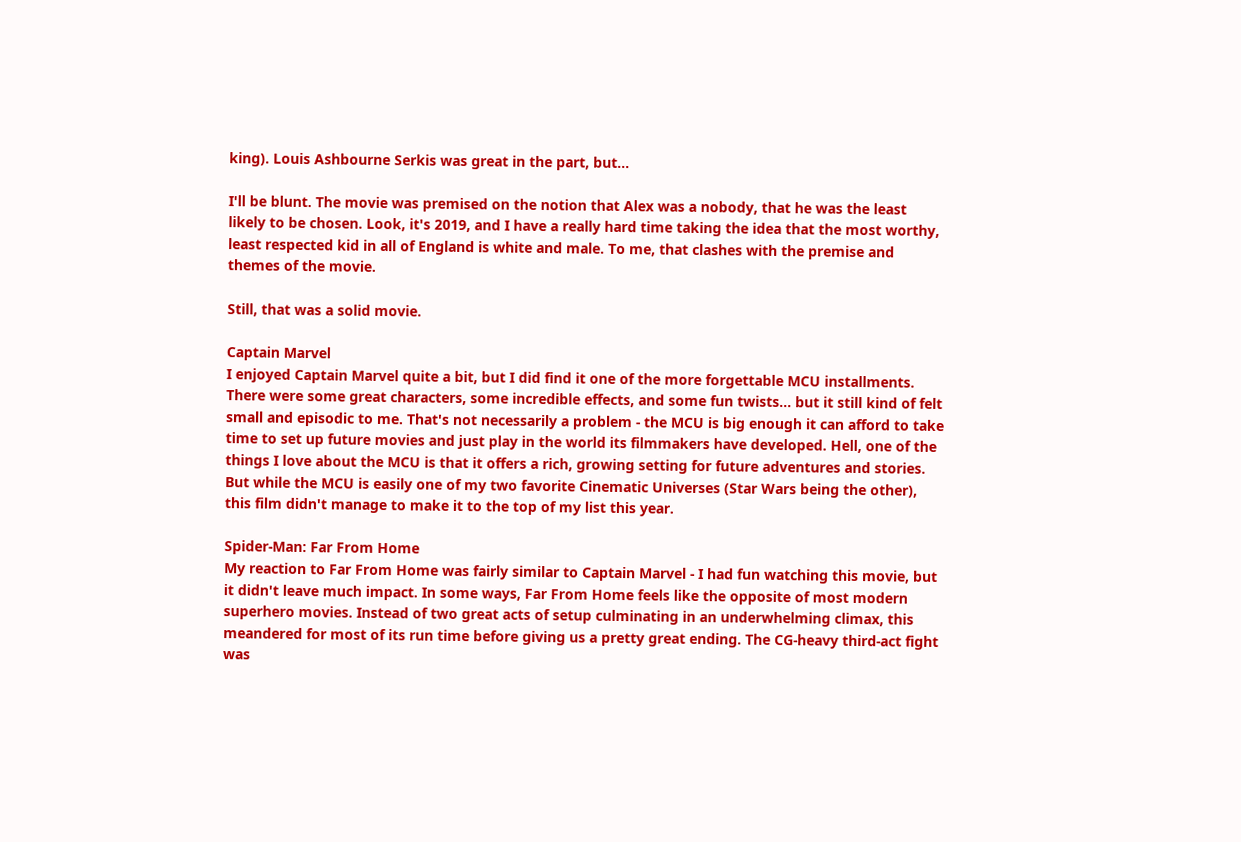king). Louis Ashbourne Serkis was great in the part, but...

I'll be blunt. The movie was premised on the notion that Alex was a nobody, that he was the least likely to be chosen. Look, it's 2019, and I have a really hard time taking the idea that the most worthy, least respected kid in all of England is white and male. To me, that clashes with the premise and themes of the movie.

Still, that was a solid movie.

Captain Marvel
I enjoyed Captain Marvel quite a bit, but I did find it one of the more forgettable MCU installments. There were some great characters, some incredible effects, and some fun twists... but it still kind of felt small and episodic to me. That's not necessarily a problem - the MCU is big enough it can afford to take time to set up future movies and just play in the world its filmmakers have developed. Hell, one of the things I love about the MCU is that it offers a rich, growing setting for future adventures and stories. But while the MCU is easily one of my two favorite Cinematic Universes (Star Wars being the other), this film didn't manage to make it to the top of my list this year.

Spider-Man: Far From Home
My reaction to Far From Home was fairly similar to Captain Marvel - I had fun watching this movie, but it didn't leave much impact. In some ways, Far From Home feels like the opposite of most modern superhero movies. Instead of two great acts of setup culminating in an underwhelming climax, this meandered for most of its run time before giving us a pretty great ending. The CG-heavy third-act fight was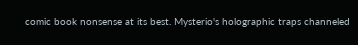comic book nonsense at its best. Mysterio's holographic traps channeled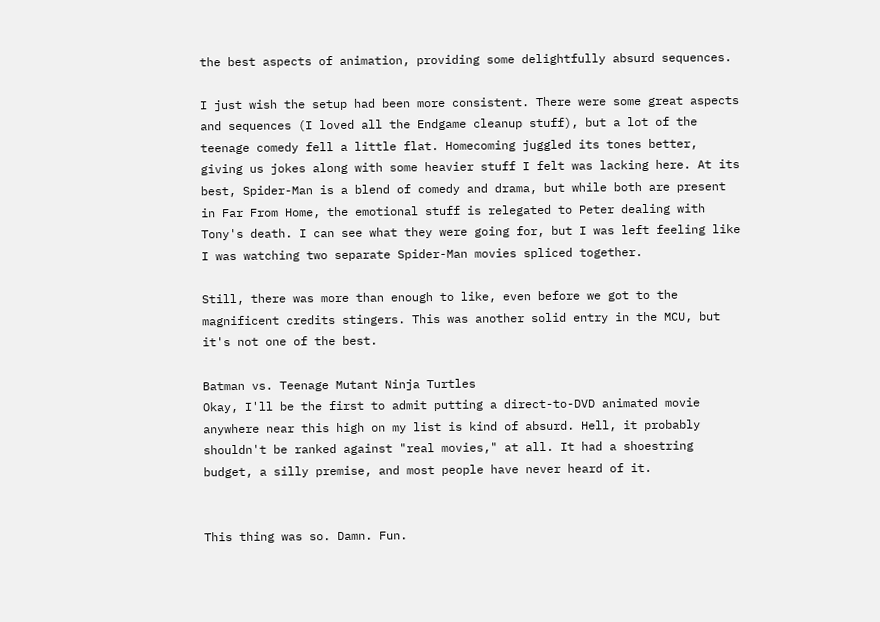the best aspects of animation, providing some delightfully absurd sequences.

I just wish the setup had been more consistent. There were some great aspects and sequences (I loved all the Endgame cleanup stuff), but a lot of the teenage comedy fell a little flat. Homecoming juggled its tones better, giving us jokes along with some heavier stuff I felt was lacking here. At its best, Spider-Man is a blend of comedy and drama, but while both are present in Far From Home, the emotional stuff is relegated to Peter dealing with Tony's death. I can see what they were going for, but I was left feeling like I was watching two separate Spider-Man movies spliced together.

Still, there was more than enough to like, even before we got to the magnificent credits stingers. This was another solid entry in the MCU, but it's not one of the best.

Batman vs. Teenage Mutant Ninja Turtles
Okay, I'll be the first to admit putting a direct-to-DVD animated movie anywhere near this high on my list is kind of absurd. Hell, it probably shouldn't be ranked against "real movies," at all. It had a shoestring budget, a silly premise, and most people have never heard of it.


This thing was so. Damn. Fun.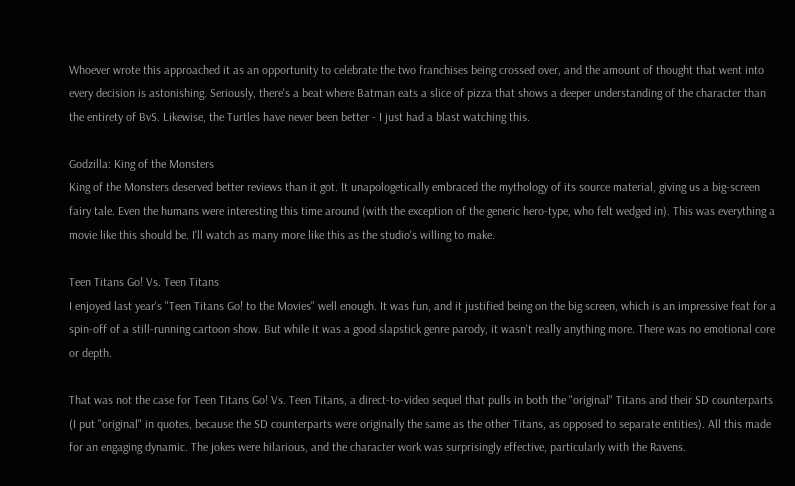Whoever wrote this approached it as an opportunity to celebrate the two franchises being crossed over, and the amount of thought that went into every decision is astonishing. Seriously, there's a beat where Batman eats a slice of pizza that shows a deeper understanding of the character than the entirety of BvS. Likewise, the Turtles have never been better - I just had a blast watching this.

Godzilla: King of the Monsters
King of the Monsters deserved better reviews than it got. It unapologetically embraced the mythology of its source material, giving us a big-screen fairy tale. Even the humans were interesting this time around (with the exception of the generic hero-type, who felt wedged in). This was everything a movie like this should be. I'll watch as many more like this as the studio's willing to make.

Teen Titans Go! Vs. Teen Titans
I enjoyed last year's "Teen Titans Go! to the Movies" well enough. It was fun, and it justified being on the big screen, which is an impressive feat for a spin-off of a still-running cartoon show. But while it was a good slapstick genre parody, it wasn't really anything more. There was no emotional core or depth.

That was not the case for Teen Titans Go! Vs. Teen Titans, a direct-to-video sequel that pulls in both the "original" Titans and their SD counterparts (I put "original" in quotes, because the SD counterparts were originally the same as the other Titans, as opposed to separate entities). All this made for an engaging dynamic. The jokes were hilarious, and the character work was surprisingly effective, particularly with the Ravens.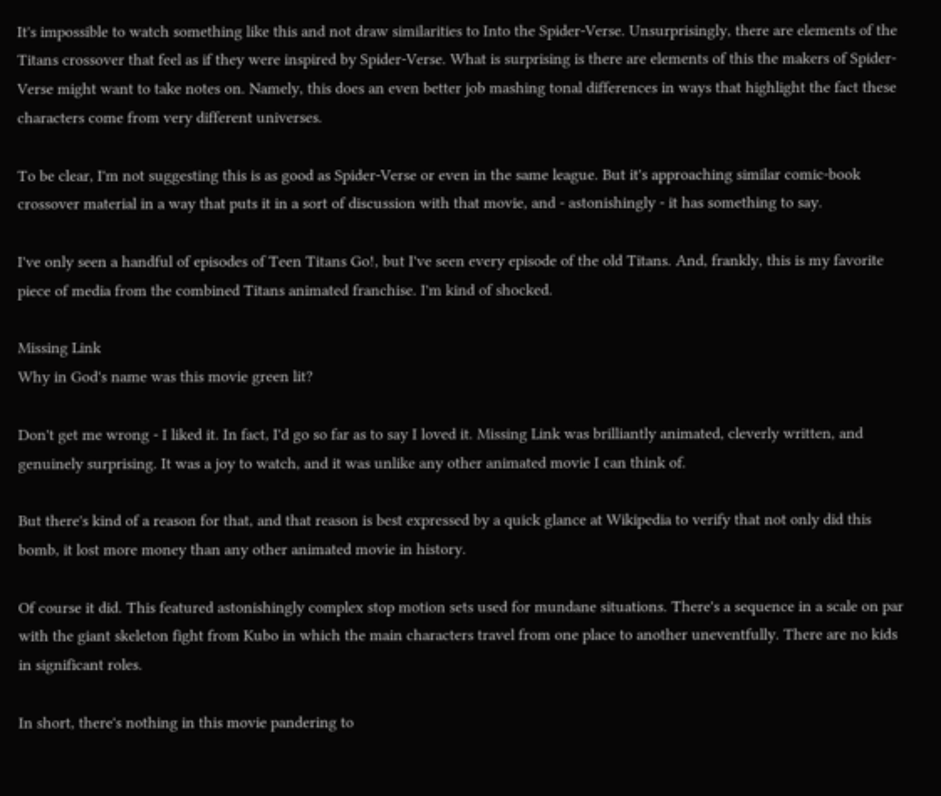It's impossible to watch something like this and not draw similarities to Into the Spider-Verse. Unsurprisingly, there are elements of the Titans crossover that feel as if they were inspired by Spider-Verse. What is surprising is there are elements of this the makers of Spider-Verse might want to take notes on. Namely, this does an even better job mashing tonal differences in ways that highlight the fact these characters come from very different universes.

To be clear, I'm not suggesting this is as good as Spider-Verse or even in the same league. But it's approaching similar comic-book crossover material in a way that puts it in a sort of discussion with that movie, and - astonishingly - it has something to say.

I've only seen a handful of episodes of Teen Titans Go!, but I've seen every episode of the old Titans. And, frankly, this is my favorite piece of media from the combined Titans animated franchise. I'm kind of shocked.

Missing Link
Why in God's name was this movie green lit?

Don't get me wrong - I liked it. In fact, I'd go so far as to say I loved it. Missing Link was brilliantly animated, cleverly written, and genuinely surprising. It was a joy to watch, and it was unlike any other animated movie I can think of.

But there's kind of a reason for that, and that reason is best expressed by a quick glance at Wikipedia to verify that not only did this bomb, it lost more money than any other animated movie in history.

Of course it did. This featured astonishingly complex stop motion sets used for mundane situations. There's a sequence in a scale on par with the giant skeleton fight from Kubo in which the main characters travel from one place to another uneventfully. There are no kids in significant roles.

In short, there's nothing in this movie pandering to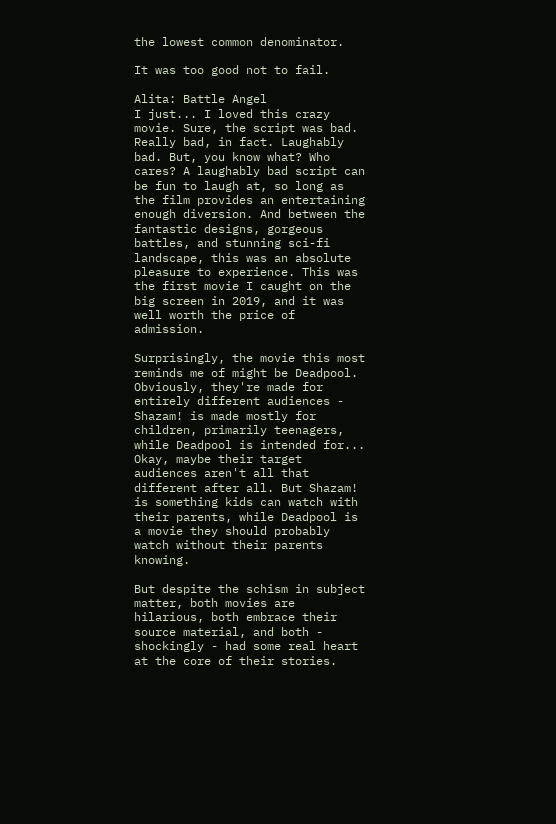the lowest common denominator.

It was too good not to fail.

Alita: Battle Angel
I just... I loved this crazy movie. Sure, the script was bad. Really bad, in fact. Laughably bad. But, you know what? Who cares? A laughably bad script can be fun to laugh at, so long as the film provides an entertaining enough diversion. And between the fantastic designs, gorgeous battles, and stunning sci-fi landscape, this was an absolute pleasure to experience. This was the first movie I caught on the big screen in 2019, and it was well worth the price of admission.

Surprisingly, the movie this most reminds me of might be Deadpool. Obviously, they're made for entirely different audiences - Shazam! is made mostly for children, primarily teenagers, while Deadpool is intended for... Okay, maybe their target audiences aren't all that different after all. But Shazam! is something kids can watch with their parents, while Deadpool is a movie they should probably watch without their parents knowing.

But despite the schism in subject matter, both movies are hilarious, both embrace their source material, and both - shockingly - had some real heart at the core of their stories.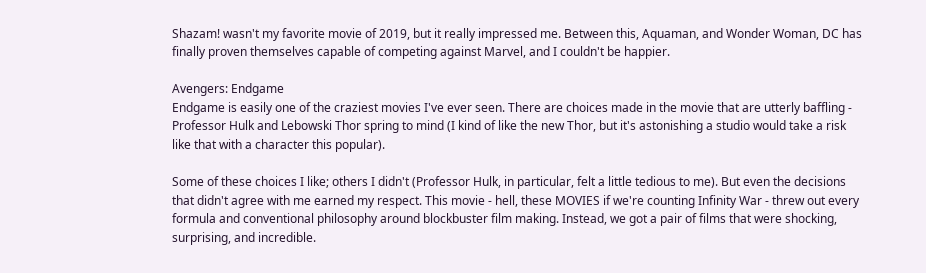Shazam! wasn't my favorite movie of 2019, but it really impressed me. Between this, Aquaman, and Wonder Woman, DC has finally proven themselves capable of competing against Marvel, and I couldn't be happier.

Avengers: Endgame
Endgame is easily one of the craziest movies I've ever seen. There are choices made in the movie that are utterly baffling - Professor Hulk and Lebowski Thor spring to mind (I kind of like the new Thor, but it's astonishing a studio would take a risk like that with a character this popular).

Some of these choices I like; others I didn't (Professor Hulk, in particular, felt a little tedious to me). But even the decisions that didn't agree with me earned my respect. This movie - hell, these MOVIES if we're counting Infinity War - threw out every formula and conventional philosophy around blockbuster film making. Instead, we got a pair of films that were shocking, surprising, and incredible.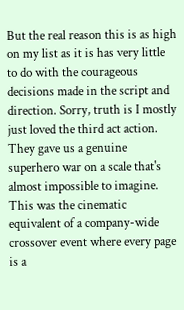But the real reason this is as high on my list as it is has very little to do with the courageous decisions made in the script and direction. Sorry, truth is I mostly just loved the third act action. They gave us a genuine superhero war on a scale that's almost impossible to imagine. This was the cinematic equivalent of a company-wide crossover event where every page is a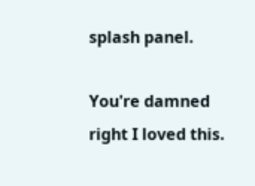splash panel.

You're damned right I loved this.